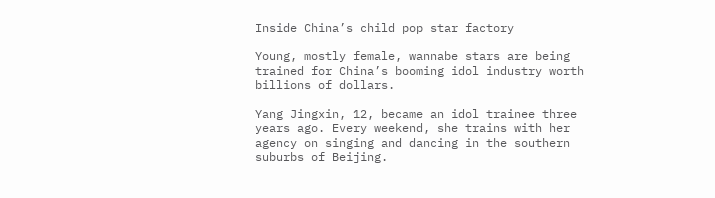Inside China’s child pop star factory

Young, mostly female, wannabe stars are being trained for China’s booming idol industry worth billions of dollars.

Yang Jingxin, 12, became an idol trainee three years ago. Every weekend, she trains with her agency on singing and dancing in the southern suburbs of Beijing.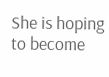She is hoping to become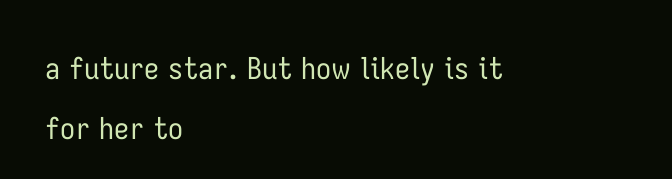a future star. But how likely is it for her to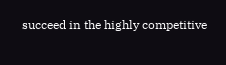succeed in the highly competitive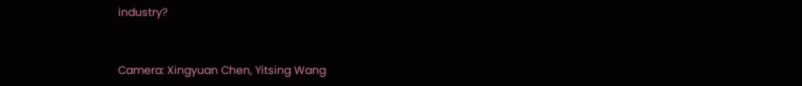industry?


Camera: Xingyuan Chen, Yitsing Wang